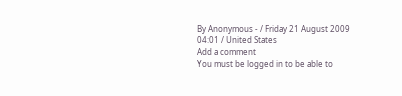By Anonymous - / Friday 21 August 2009 04:01 / United States
Add a comment
You must be logged in to be able to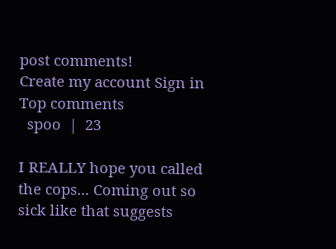post comments!
Create my account Sign in
Top comments
  spoo  |  23

I REALLY hope you called the cops... Coming out so sick like that suggests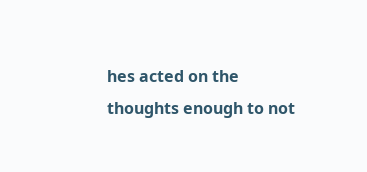hes acted on the thoughts enough to not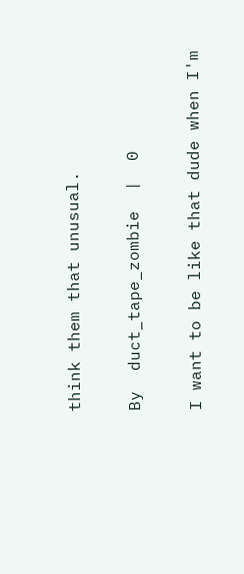think them that unusual.

By  duct_tape_zombie  |  0

I want to be like that dude when I'm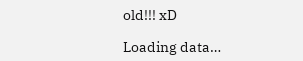old!!! xD

Loading data…